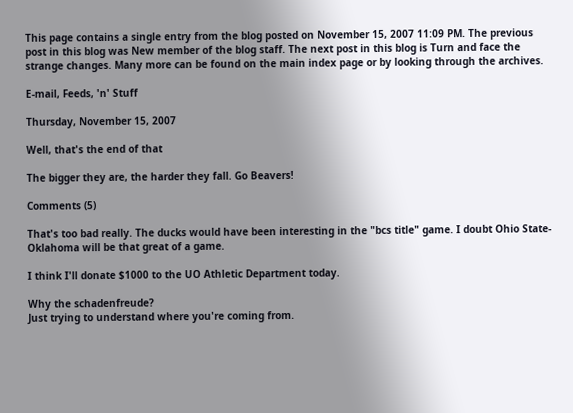This page contains a single entry from the blog posted on November 15, 2007 11:09 PM. The previous post in this blog was New member of the blog staff. The next post in this blog is Turn and face the strange changes. Many more can be found on the main index page or by looking through the archives.

E-mail, Feeds, 'n' Stuff

Thursday, November 15, 2007

Well, that's the end of that

The bigger they are, the harder they fall. Go Beavers!

Comments (5)

That's too bad really. The ducks would have been interesting in the "bcs title" game. I doubt Ohio State-Oklahoma will be that great of a game.

I think I'll donate $1000 to the UO Athletic Department today.

Why the schadenfreude?
Just trying to understand where you're coming from.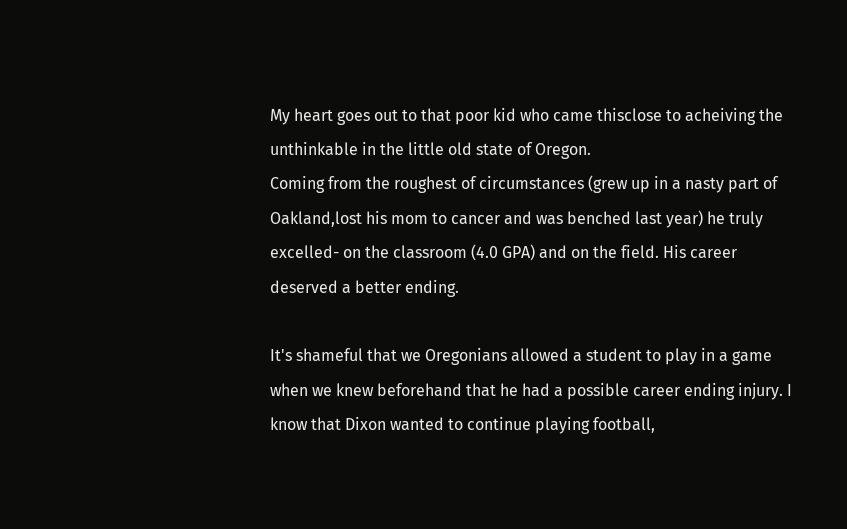My heart goes out to that poor kid who came thisclose to acheiving the unthinkable in the little old state of Oregon.
Coming from the roughest of circumstances (grew up in a nasty part of Oakland,lost his mom to cancer and was benched last year) he truly excelled- on the classroom (4.0 GPA) and on the field. His career deserved a better ending.

It's shameful that we Oregonians allowed a student to play in a game when we knew beforehand that he had a possible career ending injury. I know that Dixon wanted to continue playing football,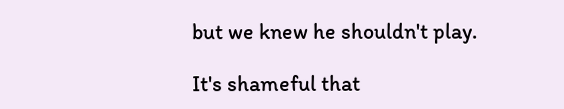but we knew he shouldn't play.

It's shameful that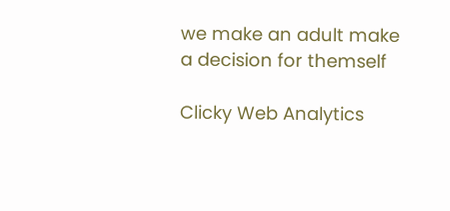we make an adult make a decision for themself

Clicky Web Analytics